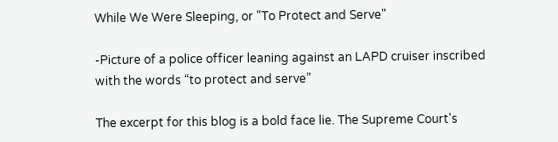While We Were Sleeping, or "To Protect and Serve"

-Picture of a police officer leaning against an LAPD cruiser inscribed with the words “to protect and serve”

The excerpt for this blog is a bold face lie. The Supreme Court's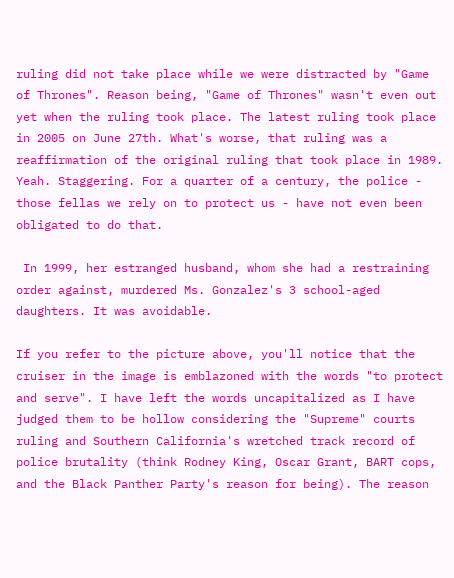ruling did not take place while we were distracted by "Game of Thrones". Reason being, "Game of Thrones" wasn't even out yet when the ruling took place. The latest ruling took place in 2005 on June 27th. What's worse, that ruling was a reaffirmation of the original ruling that took place in 1989. Yeah. Staggering. For a quarter of a century, the police - those fellas we rely on to protect us - have not even been obligated to do that.

 In 1999, her estranged husband, whom she had a restraining order against, murdered Ms. Gonzalez's 3 school-aged daughters. It was avoidable.

If you refer to the picture above, you'll notice that the cruiser in the image is emblazoned with the words "to protect and serve". I have left the words uncapitalized as I have judged them to be hollow considering the "Supreme" courts ruling and Southern California's wretched track record of police brutality (think Rodney King, Oscar Grant, BART cops, and the Black Panther Party's reason for being). The reason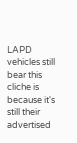LAPD vehicles still bear this cliche is because it's still their advertised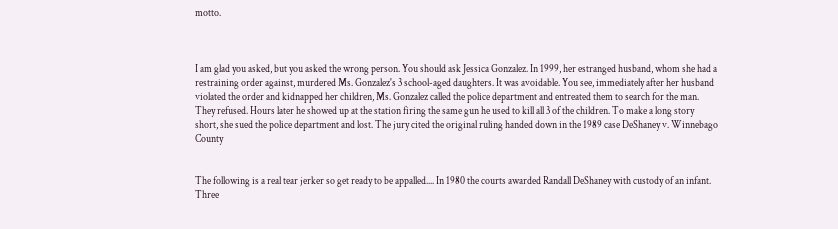motto.



I am glad you asked, but you asked the wrong person. You should ask Jessica Gonzalez. In 1999, her estranged husband, whom she had a restraining order against, murdered Ms. Gonzalez's 3 school-aged daughters. It was avoidable. You see, immediately after her husband violated the order and kidnapped her children, Ms. Gonzalez called the police department and entreated them to search for the man. They refused. Hours later he showed up at the station firing the same gun he used to kill all 3 of the children. To make a long story short, she sued the police department and lost. The jury cited the original ruling handed down in the 1989 case DeShaney v. Winnebago County


The following is a real tear jerker so get ready to be appalled.... In 1980 the courts awarded Randall DeShaney with custody of an infant. Three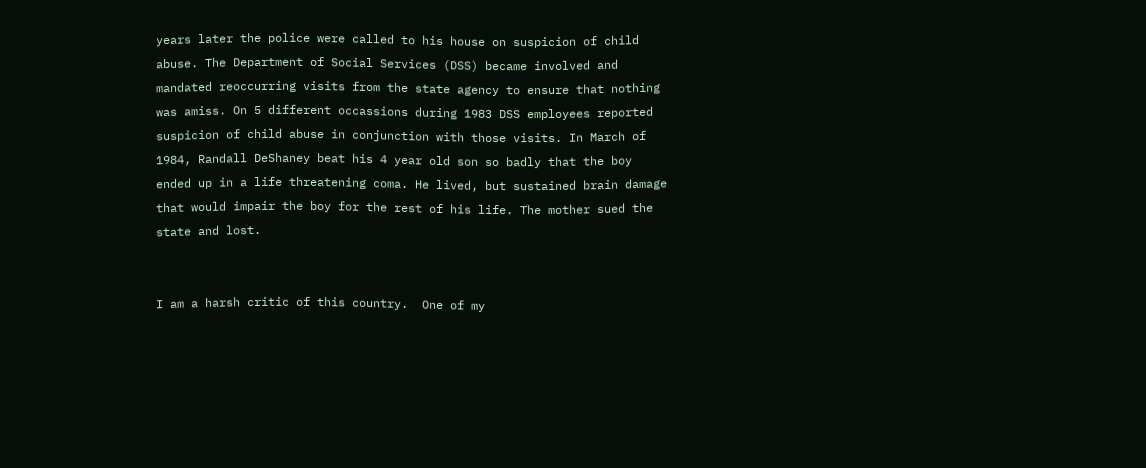years later the police were called to his house on suspicion of child abuse. The Department of Social Services (DSS) became involved and mandated reoccurring visits from the state agency to ensure that nothing was amiss. On 5 different occassions during 1983 DSS employees reported suspicion of child abuse in conjunction with those visits. In March of 1984, Randall DeShaney beat his 4 year old son so badly that the boy ended up in a life threatening coma. He lived, but sustained brain damage that would impair the boy for the rest of his life. The mother sued the state and lost.


I am a harsh critic of this country.  One of my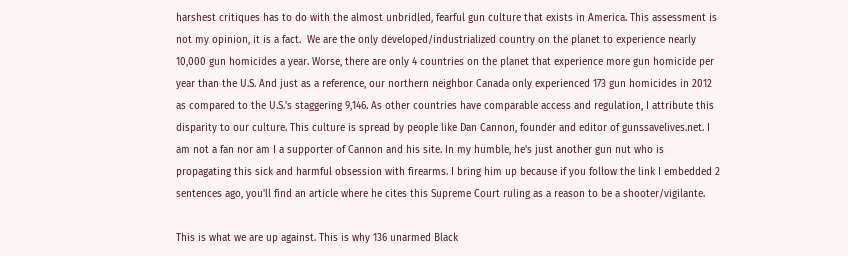harshest critiques has to do with the almost unbridled, fearful gun culture that exists in America. This assessment is not my opinion, it is a fact.  We are the only developed/industrialized country on the planet to experience nearly 10,000 gun homicides a year. Worse, there are only 4 countries on the planet that experience more gun homicide per year than the U.S. And just as a reference, our northern neighbor Canada only experienced 173 gun homicides in 2012 as compared to the U.S.'s staggering 9,146. As other countries have comparable access and regulation, I attribute this disparity to our culture. This culture is spread by people like Dan Cannon, founder and editor of gunssavelives.net. I am not a fan nor am I a supporter of Cannon and his site. In my humble, he's just another gun nut who is propagating this sick and harmful obsession with firearms. I bring him up because if you follow the link I embedded 2 sentences ago, you'll find an article where he cites this Supreme Court ruling as a reason to be a shooter/vigilante.

This is what we are up against. This is why 136 unarmed Black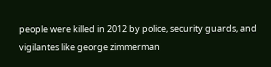people were killed in 2012 by police, security guards, and vigilantes like george zimmerman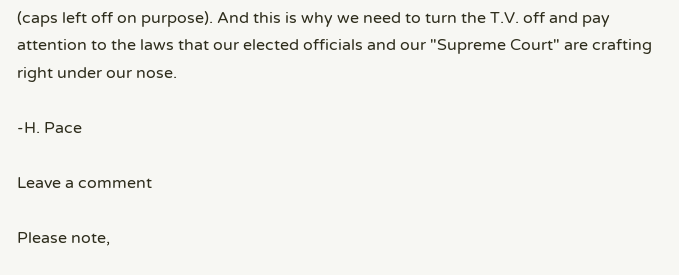(caps left off on purpose). And this is why we need to turn the T.V. off and pay attention to the laws that our elected officials and our "Supreme Court" are crafting right under our nose.

-H. Pace

Leave a comment

Please note,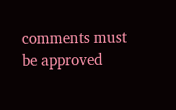comments must be approved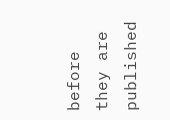before they are published